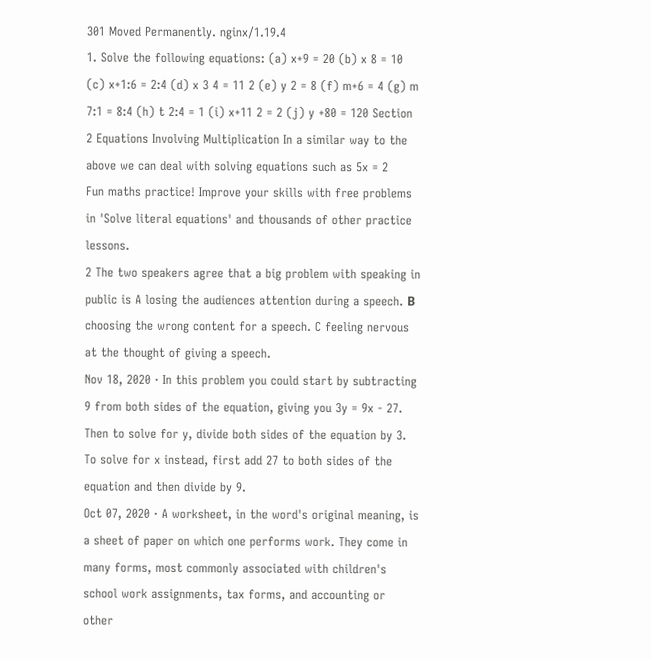301 Moved Permanently. nginx/1.19.4
1. Solve the following equations: (a) x+9 = 20 (b) x 8 = 10 (c) x+1:6 = 2:4 (d) x 3 4 = 11 2 (e) y 2 = 8 (f) m+6 = 4 (g) m 7:1 = 8:4 (h) t 2:4 = 1 (i) x+11 2 = 2 (j) y +80 = 120 Section 2 Equations Involving Multiplication In a similar way to the above we can deal with solving equations such as 5x = 2
Fun maths practice! Improve your skills with free problems in 'Solve literal equations' and thousands of other practice lessons.
2 The two speakers agree that a big problem with speaking in public is A losing the audiences attention during a speech. В choosing the wrong content for a speech. C feeling nervous at the thought of giving a speech.
Nov 18, 2020 · In this problem you could start by subtracting 9 from both sides of the equation, giving you 3y = 9x - 27. Then to solve for y, divide both sides of the equation by 3. To solve for x instead, first add 27 to both sides of the equation and then divide by 9.
Oct 07, 2020 · A worksheet, in the word's original meaning, is a sheet of paper on which one performs work. They come in many forms, most commonly associated with children's school work assignments, tax forms, and accounting or other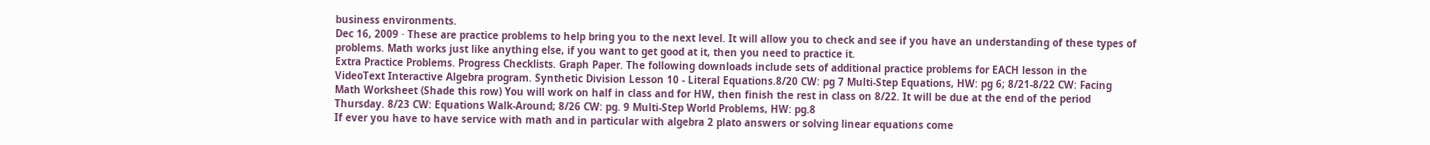business environments.
Dec 16, 2009 · These are practice problems to help bring you to the next level. It will allow you to check and see if you have an understanding of these types of problems. Math works just like anything else, if you want to get good at it, then you need to practice it.
Extra Practice Problems. Progress Checklists. Graph Paper. The following downloads include sets of additional practice problems for EACH lesson in the VideoText Interactive Algebra program. Synthetic Division Lesson 10 - Literal Equations.8/20 CW: pg 7 Multi-Step Equations, HW: pg 6; 8/21-8/22 CW: Facing Math Worksheet (Shade this row) You will work on half in class and for HW, then finish the rest in class on 8/22. It will be due at the end of the period Thursday. 8/23 CW: Equations Walk-Around; 8/26 CW: pg. 9 Multi-Step World Problems, HW: pg.8
If ever you have to have service with math and in particular with algebra 2 plato answers or solving linear equations come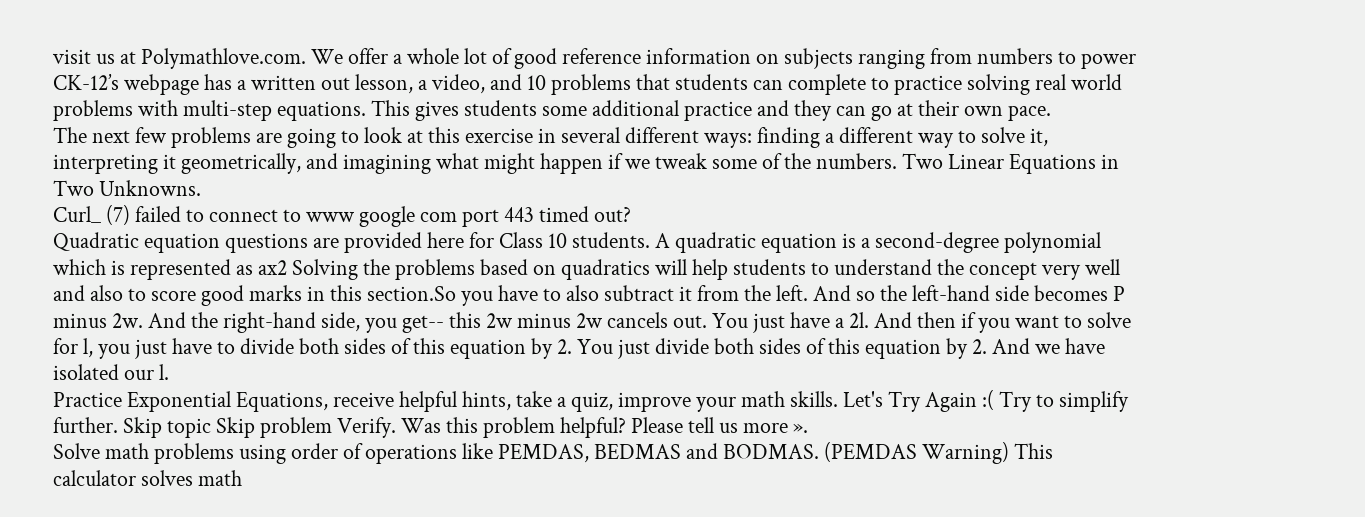visit us at Polymathlove.com. We offer a whole lot of good reference information on subjects ranging from numbers to power
CK-12’s webpage has a written out lesson, a video, and 10 problems that students can complete to practice solving real world problems with multi-step equations. This gives students some additional practice and they can go at their own pace.
The next few problems are going to look at this exercise in several different ways: finding a different way to solve it, interpreting it geometrically, and imagining what might happen if we tweak some of the numbers. Two Linear Equations in Two Unknowns.
Curl_ (7) failed to connect to www google com port 443 timed out?
Quadratic equation questions are provided here for Class 10 students. A quadratic equation is a second-degree polynomial which is represented as ax2 Solving the problems based on quadratics will help students to understand the concept very well and also to score good marks in this section.So you have to also subtract it from the left. And so the left-hand side becomes P minus 2w. And the right-hand side, you get-- this 2w minus 2w cancels out. You just have a 2l. And then if you want to solve for l, you just have to divide both sides of this equation by 2. You just divide both sides of this equation by 2. And we have isolated our l.
Practice Exponential Equations, receive helpful hints, take a quiz, improve your math skills. Let's Try Again :( Try to simplify further. Skip topic Skip problem Verify. Was this problem helpful? Please tell us more ».
Solve math problems using order of operations like PEMDAS, BEDMAS and BODMAS. (PEMDAS Warning) This calculator solves math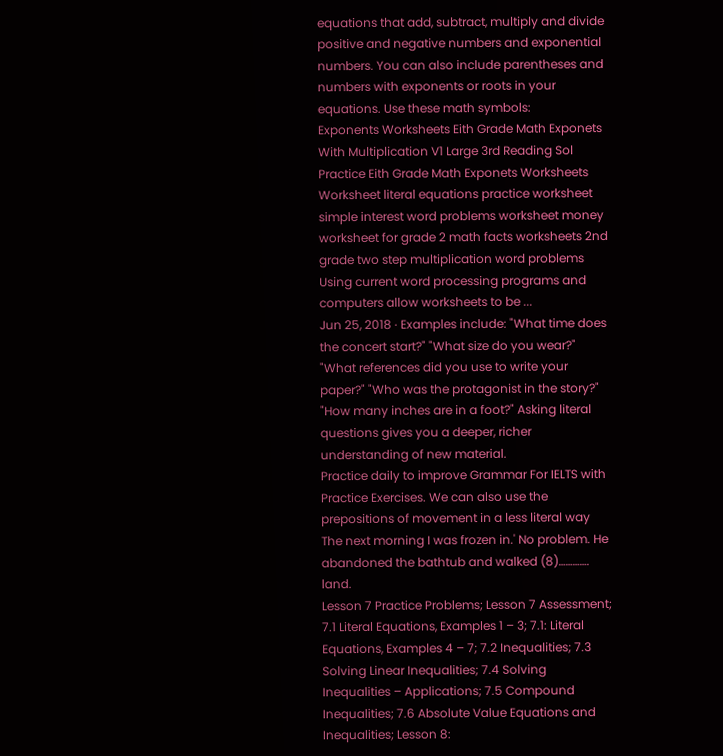equations that add, subtract, multiply and divide positive and negative numbers and exponential numbers. You can also include parentheses and numbers with exponents or roots in your equations. Use these math symbols:
Exponents Worksheets Eith Grade Math Exponets With Multiplication V1 Large 3rd Reading Sol Practice Eith Grade Math Exponets Worksheets Worksheet literal equations practice worksheet simple interest word problems worksheet money worksheet for grade 2 math facts worksheets 2nd grade two step multiplication word problems Using current word processing programs and computers allow worksheets to be ...
Jun 25, 2018 · Examples include: "What time does the concert start?" "What size do you wear?" "What references did you use to write your paper?" "Who was the protagonist in the story?" "How many inches are in a foot?" Asking literal questions gives you a deeper, richer understanding of new material.
Practice daily to improve Grammar For IELTS with Practice Exercises. We can also use the prepositions of movement in a less literal way The next morning I was frozen in.' No problem. He abandoned the bathtub and walked (8)…………. land.
Lesson 7 Practice Problems; Lesson 7 Assessment; 7.1 Literal Equations, Examples 1 – 3; 7.1: Literal Equations, Examples 4 – 7; 7.2 Inequalities; 7.3 Solving Linear Inequalities; 7.4 Solving Inequalities – Applications; 7.5 Compound Inequalities; 7.6 Absolute Value Equations and Inequalities; Lesson 8: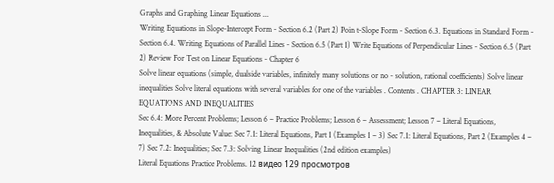Graphs and Graphing Linear Equations ...
Writing Equations in Slope-Intercept Form - Section 6.2 (Part 2) Poin t-Slope Form - Section 6.3. Equations in Standard Form - Section 6.4. Writing Equations of Parallel Lines - Section 6.5 (Part 1) Write Equations of Perpendicular Lines - Section 6.5 (Part 2) Review For Test on Linear Equations - Chapter 6
Solve linear equations (simple, dualside variables, infinitely many solutions or no - solution, rational coefficients) Solve linear inequalities Solve literal equations with several variables for one of the variables . Contents . CHAPTER 3: LINEAR EQUATIONS AND INEQUALITIES
Sec 6.4: More Percent Problems; Lesson 6 – Practice Problems; Lesson 6 – Assessment; Lesson 7 – Literal Equations, Inequalities, & Absolute Value: Sec 7.1: Literal Equations, Part 1 (Examples 1 – 3) Sec 7.1: Literal Equations, Part 2 (Examples 4 – 7) Sec 7.2: Inequalities; Sec 7.3: Solving Linear Inequalities (2nd edition examples)
Literal Equations Practice Problems. 12 видео 129 просмотров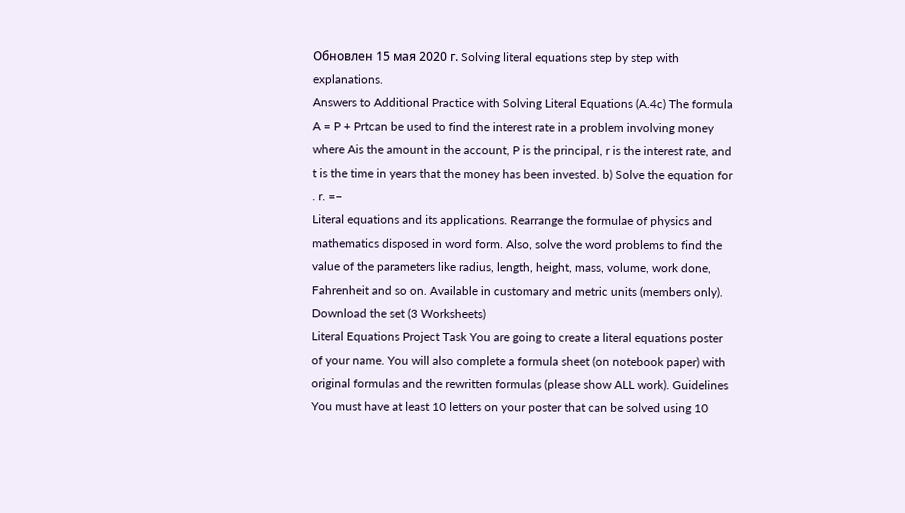Обновлен 15 мая 2020 г. Solving literal equations step by step with explanations.
Answers to Additional Practice with Solving Literal Equations (A.4c) The formula A = P + Prtcan be used to find the interest rate in a problem involving money where Ais the amount in the account, P is the principal, r is the interest rate, and t is the time in years that the money has been invested. b) Solve the equation for . r. =−
Literal equations and its applications. Rearrange the formulae of physics and mathematics disposed in word form. Also, solve the word problems to find the value of the parameters like radius, length, height, mass, volume, work done, Fahrenheit and so on. Available in customary and metric units (members only). Download the set (3 Worksheets)
Literal Equations Project Task You are going to create a literal equations poster of your name. You will also complete a formula sheet (on notebook paper) with original formulas and the rewritten formulas (please show ALL work). Guidelines You must have at least 10 letters on your poster that can be solved using 10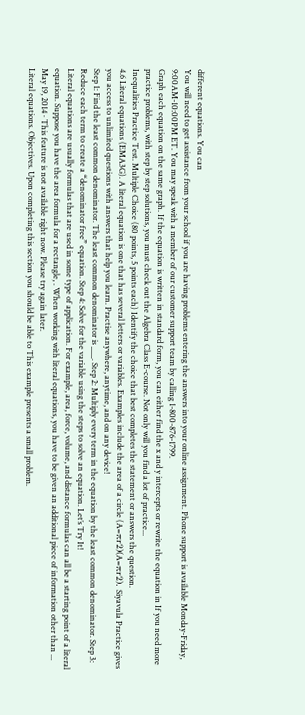different equations. You can
You will need to get assistance from your school if you are having problems entering the answers into your online assignment. Phone support is available Monday-Friday, 9:00AM-10:00PM ET. You may speak with a member of our customer support team by calling 1-800-876-1799.
Graph each equation on the same graph. If the equation is written in standard form, you can either find the x and y intercepts or rewrite the equation in If you need more practice problems, with step by step solutions, you must check out the Algebra Class E-course. Not only will you find a lot of practice...
Inequalities Practice Test. Multiple Choice (80 points, 5 points each) Identify the choice that best completes the statement or answers the question.
4.6 Literal equations (EMA3G). A literal equation is one that has several letters or variables. Examples include the area of a circle (A=πr2)(A=πr2). Siyavula Practice gives you access to unlimited questions with answers that help you learn. Practise anywhere, anytime, and on any device!
Step 1: Find the least common denominator. The least common denominator is ___. Step 2: Multiply every term in the equation by the least common denominator. Step 3: Reduce each term to create a “denominator free” equation. Step 4: Solve for the variable using the steps to solve an equation. Let’s Try It!
Literal equations are usually formulas that are used in some type of application. For example, area, force, volume, and distance formulas can all be a starting point of a literal equation. Suppose you have the area formula for a rectangle, . When working with literal equations, you have to be given an additional piece of information other than ...
May 19, 2014 · This feature is not available right now. Please try again later.
Literal equations. Objectives. Upon completing this section you should be able to This example presents a small problem.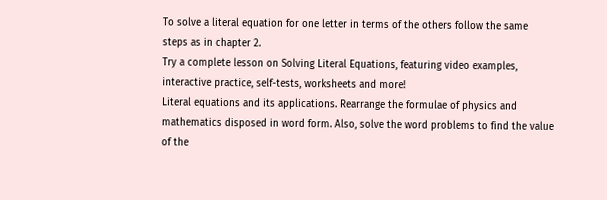To solve a literal equation for one letter in terms of the others follow the same steps as in chapter 2.
Try a complete lesson on Solving Literal Equations, featuring video examples, interactive practice, self-tests, worksheets and more!
Literal equations and its applications. Rearrange the formulae of physics and mathematics disposed in word form. Also, solve the word problems to find the value of the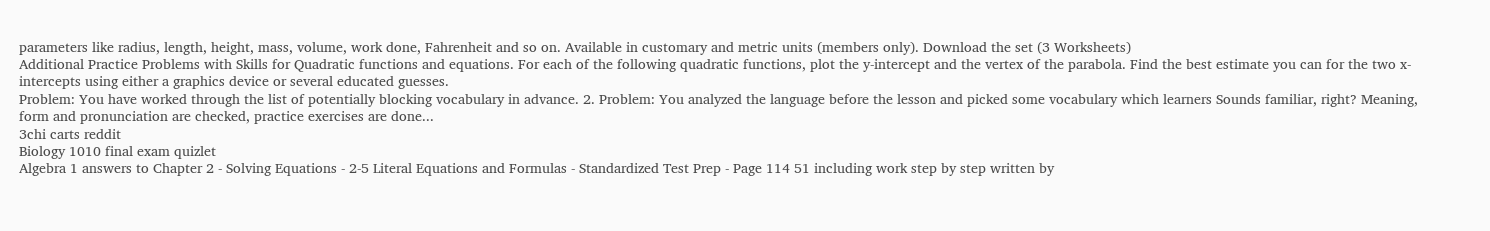parameters like radius, length, height, mass, volume, work done, Fahrenheit and so on. Available in customary and metric units (members only). Download the set (3 Worksheets)
Additional Practice Problems with Skills for Quadratic functions and equations. For each of the following quadratic functions, plot the y-intercept and the vertex of the parabola. Find the best estimate you can for the two x-intercepts using either a graphics device or several educated guesses.
Problem: You have worked through the list of potentially blocking vocabulary in advance. 2. Problem: You analyzed the language before the lesson and picked some vocabulary which learners Sounds familiar, right? Meaning, form and pronunciation are checked, practice exercises are done...
3chi carts reddit
Biology 1010 final exam quizlet
Algebra 1 answers to Chapter 2 - Solving Equations - 2-5 Literal Equations and Formulas - Standardized Test Prep - Page 114 51 including work step by step written by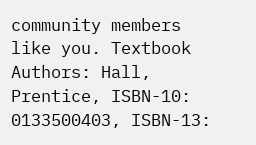community members like you. Textbook Authors: Hall, Prentice, ISBN-10: 0133500403, ISBN-13: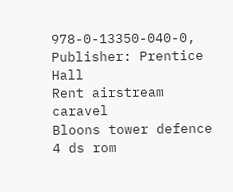978-0-13350-040-0, Publisher: Prentice Hall
Rent airstream caravel
Bloons tower defence 4 ds rom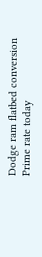Dodge ram flatbed conversion
Prime rate today